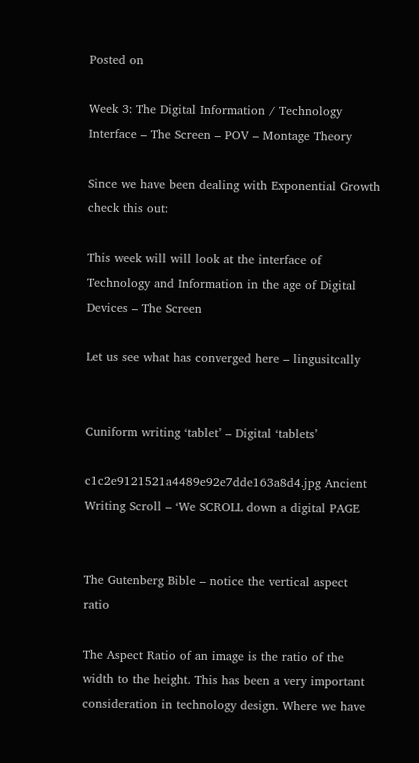Posted on

Week 3: The Digital Information / Technology Interface – The Screen – POV – Montage Theory

Since we have been dealing with Exponential Growth check this out:

This week will will look at the interface of Technology and Information in the age of Digital Devices – The Screen

Let us see what has converged here – lingusitcally


Cuniform writing ‘tablet’ – Digital ‘tablets’

c1c2e9121521a4489e92e7dde163a8d4.jpg Ancient Writing Scroll – ‘We SCROLL down a digital PAGE


The Gutenberg Bible – notice the vertical aspect ratio

The Aspect Ratio of an image is the ratio of the width to the height. This has been a very important consideration in technology design. Where we have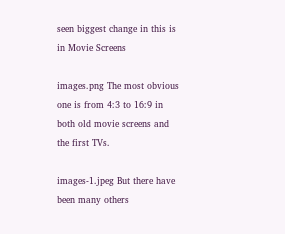seen biggest change in this is in Movie Screens

images.png The most obvious one is from 4:3 to 16:9 in both old movie screens and the first TVs.

images-1.jpeg But there have been many others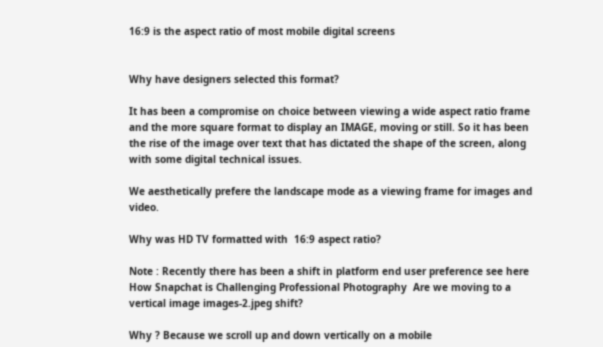16:9 is the aspect ratio of most mobile digital screens


Why have designers selected this format?

It has been a compromise on choice between viewing a wide aspect ratio frame and the more square format to display an IMAGE, moving or still. So it has been the rise of the image over text that has dictated the shape of the screen, along with some digital technical issues.

We aesthetically prefere the landscape mode as a viewing frame for images and video.

Why was HD TV formatted with  16:9 aspect ratio?

Note : Recently there has been a shift in platform end user preference see here How Snapchat is Challenging Professional Photography  Are we moving to a vertical image images-2.jpeg shift?

Why ? Because we scroll up and down vertically on a mobile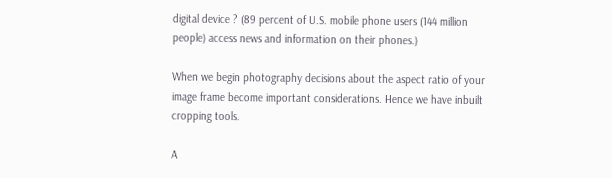digital device ? (89 percent of U.S. mobile phone users (144 million people) access news and information on their phones.)

When we begin photography decisions about the aspect ratio of your image frame become important considerations. Hence we have inbuilt cropping tools.

A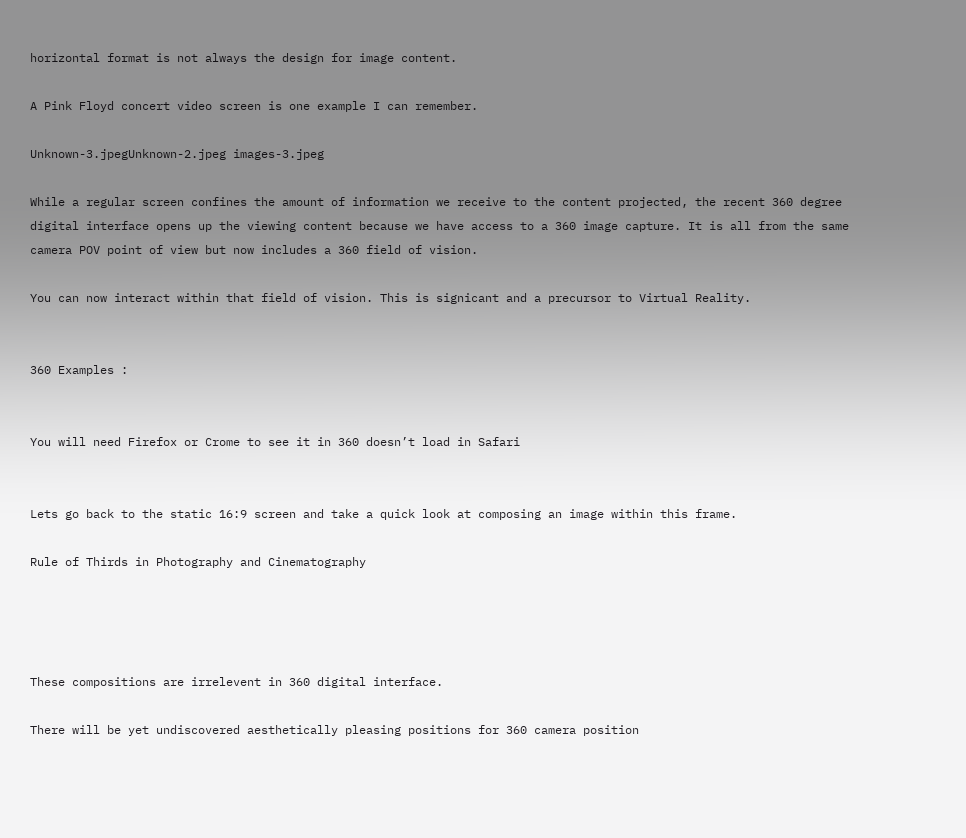horizontal format is not always the design for image content.

A Pink Floyd concert video screen is one example I can remember.

Unknown-3.jpegUnknown-2.jpeg images-3.jpeg

While a regular screen confines the amount of information we receive to the content projected, the recent 360 degree digital interface opens up the viewing content because we have access to a 360 image capture. It is all from the same camera POV point of view but now includes a 360 field of vision.

You can now interact within that field of vision. This is signicant and a precursor to Virtual Reality.


360 Examples :


You will need Firefox or Crome to see it in 360 doesn’t load in Safari


Lets go back to the static 16:9 screen and take a quick look at composing an image within this frame.

Rule of Thirds in Photography and Cinematography




These compositions are irrelevent in 360 digital interface.

There will be yet undiscovered aesthetically pleasing positions for 360 camera position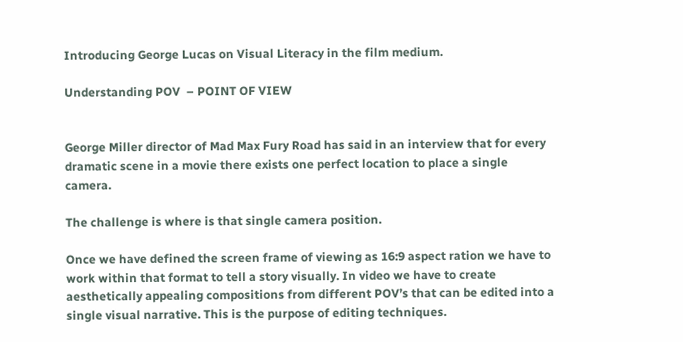Introducing George Lucas on Visual Literacy in the film medium.

Understanding POV  – POINT OF VIEW


George Miller director of Mad Max Fury Road has said in an interview that for every dramatic scene in a movie there exists one perfect location to place a single camera.

The challenge is where is that single camera position.

Once we have defined the screen frame of viewing as 16:9 aspect ration we have to work within that format to tell a story visually. In video we have to create aesthetically appealing compositions from different POV’s that can be edited into a single visual narrative. This is the purpose of editing techniques.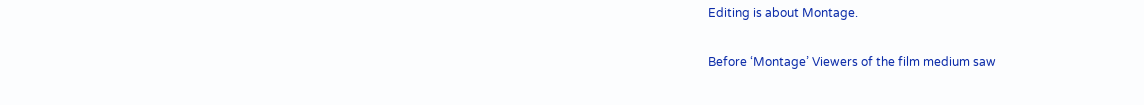Editing is about Montage.

Before ‘Montage’ Viewers of the film medium saw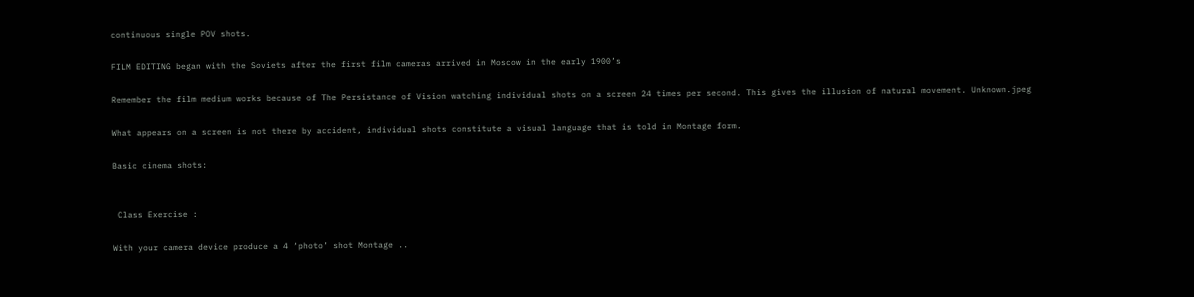continuous single POV shots.

FILM EDITING began with the Soviets after the first film cameras arrived in Moscow in the early 1900’s

Remember the film medium works because of The Persistance of Vision watching individual shots on a screen 24 times per second. This gives the illusion of natural movement. Unknown.jpeg

What appears on a screen is not there by accident, individual shots constitute a visual language that is told in Montage form.

Basic cinema shots:


 Class Exercise :

With your camera device produce a 4 ‘photo’ shot Montage ..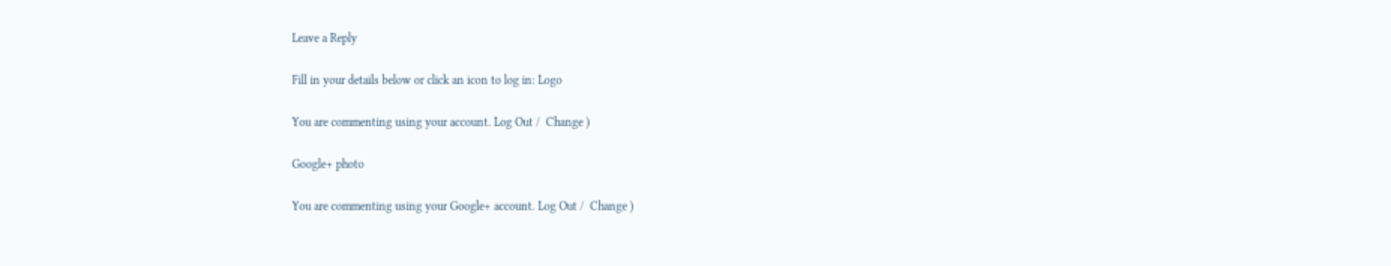Leave a Reply

Fill in your details below or click an icon to log in: Logo

You are commenting using your account. Log Out /  Change )

Google+ photo

You are commenting using your Google+ account. Log Out /  Change )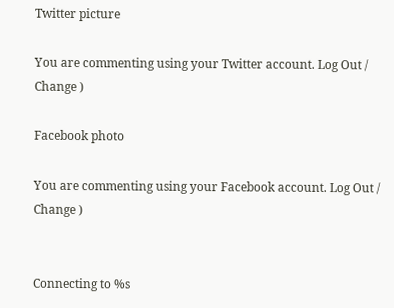Twitter picture

You are commenting using your Twitter account. Log Out /  Change )

Facebook photo

You are commenting using your Facebook account. Log Out /  Change )


Connecting to %s